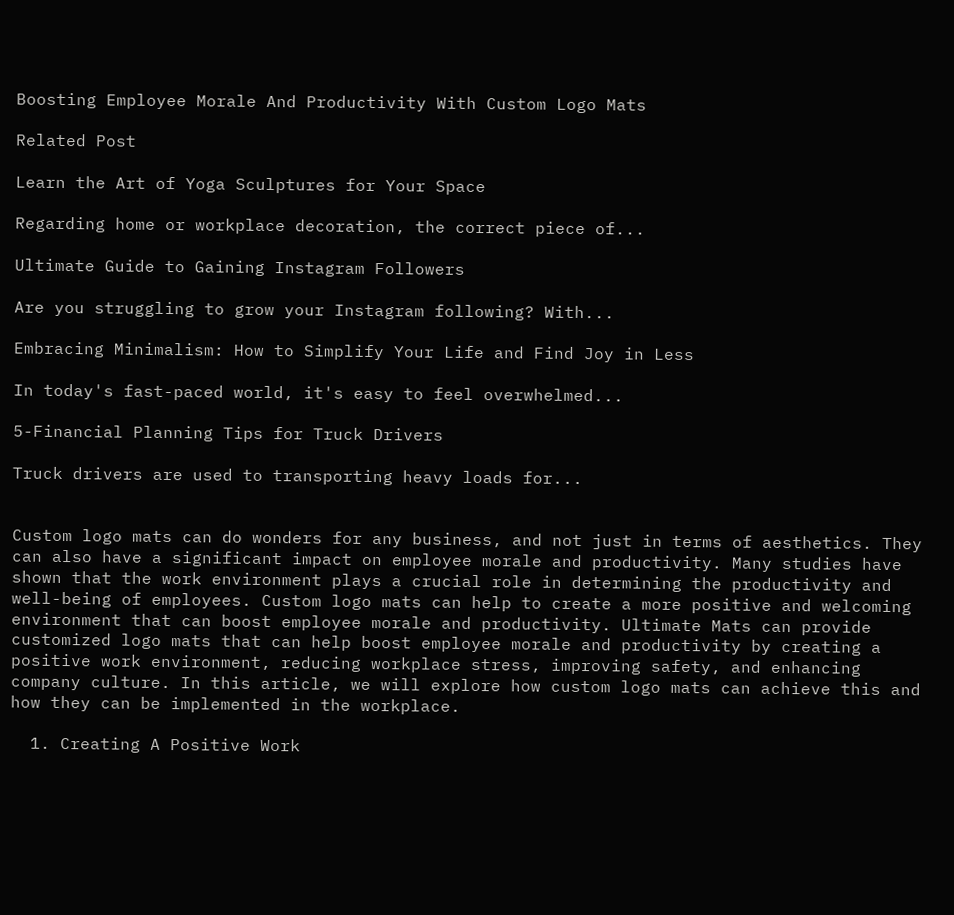Boosting Employee Morale And Productivity With Custom Logo Mats

Related Post

Learn the Art of Yoga Sculptures for Your Space

Regarding home or workplace decoration, the correct piece of...

Ultimate Guide to Gaining Instagram Followers

Are you struggling to grow your Instagram following? With...

Embracing Minimalism: How to Simplify Your Life and Find Joy in Less

In today's fast-paced world, it's easy to feel overwhelmed...

5-Financial Planning Tips for Truck Drivers

Truck drivers are used to transporting heavy loads for...


Custom logo mats can do wonders for any business, and not just in terms of aesthetics. They can also have a significant impact on employee morale and productivity. Many studies have shown that the work environment plays a crucial role in determining the productivity and well-being of employees. Custom logo mats can help to create a more positive and welcoming environment that can boost employee morale and productivity. Ultimate Mats can provide customized logo mats that can help boost employee morale and productivity by creating a positive work environment, reducing workplace stress, improving safety, and enhancing company culture. In this article, we will explore how custom logo mats can achieve this and how they can be implemented in the workplace.

  1. Creating A Positive Work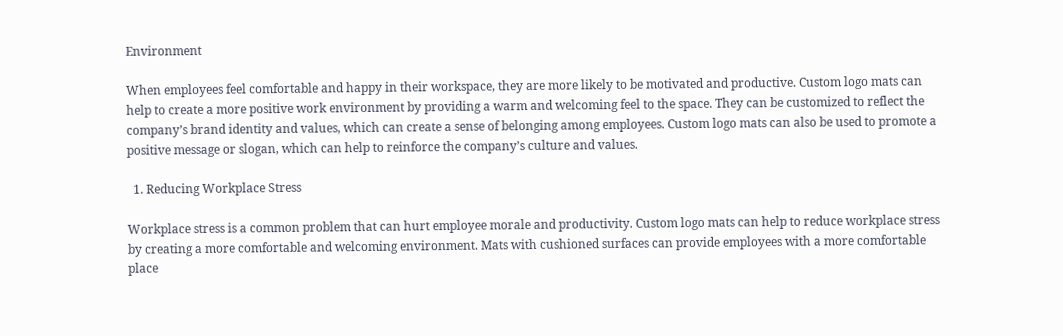Environment

When employees feel comfortable and happy in their workspace, they are more likely to be motivated and productive. Custom logo mats can help to create a more positive work environment by providing a warm and welcoming feel to the space. They can be customized to reflect the company’s brand identity and values, which can create a sense of belonging among employees. Custom logo mats can also be used to promote a positive message or slogan, which can help to reinforce the company’s culture and values.

  1. Reducing Workplace Stress

Workplace stress is a common problem that can hurt employee morale and productivity. Custom logo mats can help to reduce workplace stress by creating a more comfortable and welcoming environment. Mats with cushioned surfaces can provide employees with a more comfortable place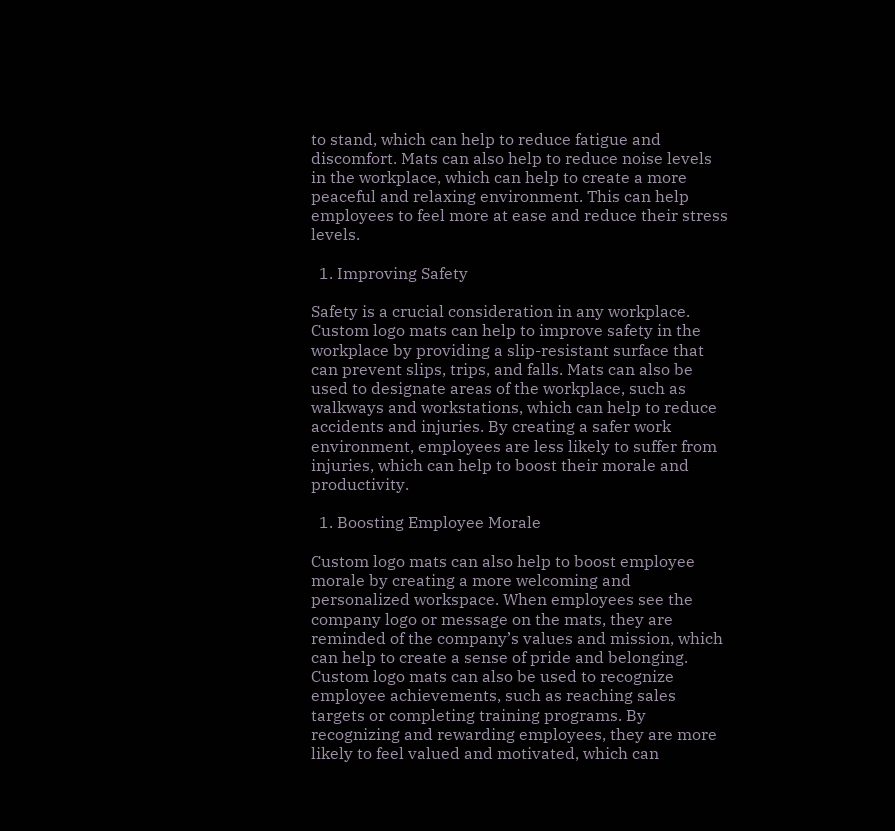to stand, which can help to reduce fatigue and discomfort. Mats can also help to reduce noise levels in the workplace, which can help to create a more peaceful and relaxing environment. This can help employees to feel more at ease and reduce their stress levels.

  1. Improving Safety

Safety is a crucial consideration in any workplace. Custom logo mats can help to improve safety in the workplace by providing a slip-resistant surface that can prevent slips, trips, and falls. Mats can also be used to designate areas of the workplace, such as walkways and workstations, which can help to reduce accidents and injuries. By creating a safer work environment, employees are less likely to suffer from injuries, which can help to boost their morale and productivity.

  1. Boosting Employee Morale

Custom logo mats can also help to boost employee morale by creating a more welcoming and personalized workspace. When employees see the company logo or message on the mats, they are reminded of the company’s values and mission, which can help to create a sense of pride and belonging. Custom logo mats can also be used to recognize employee achievements, such as reaching sales targets or completing training programs. By recognizing and rewarding employees, they are more likely to feel valued and motivated, which can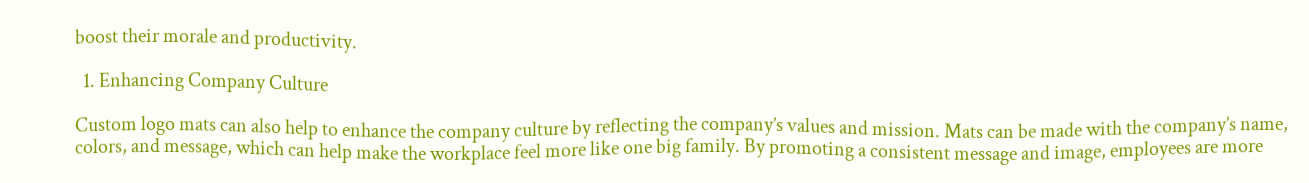boost their morale and productivity.

  1. Enhancing Company Culture

Custom logo mats can also help to enhance the company culture by reflecting the company’s values and mission. Mats can be made with the company’s name, colors, and message, which can help make the workplace feel more like one big family. By promoting a consistent message and image, employees are more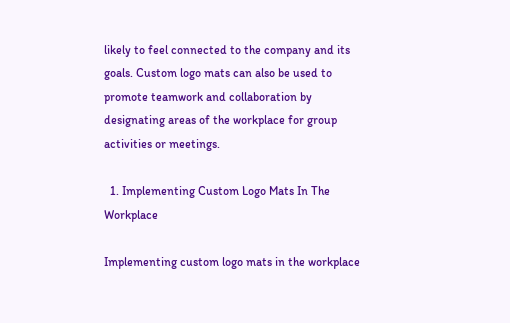likely to feel connected to the company and its goals. Custom logo mats can also be used to promote teamwork and collaboration by designating areas of the workplace for group activities or meetings.

  1. Implementing Custom Logo Mats In The Workplace

Implementing custom logo mats in the workplace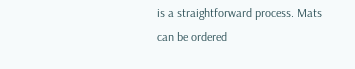is a straightforward process. Mats can be ordered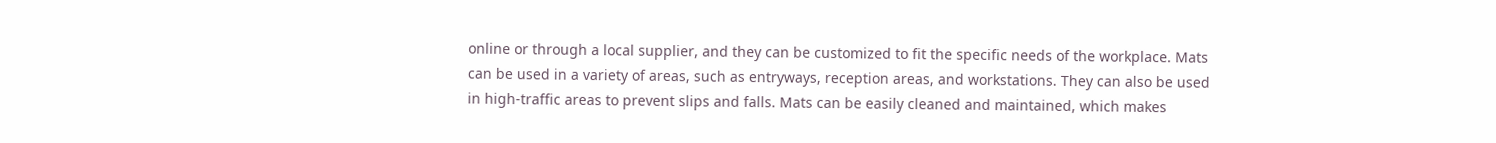online or through a local supplier, and they can be customized to fit the specific needs of the workplace. Mats can be used in a variety of areas, such as entryways, reception areas, and workstations. They can also be used in high-traffic areas to prevent slips and falls. Mats can be easily cleaned and maintained, which makes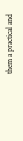them a practical and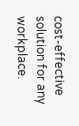cost-effective solution for any workplace.